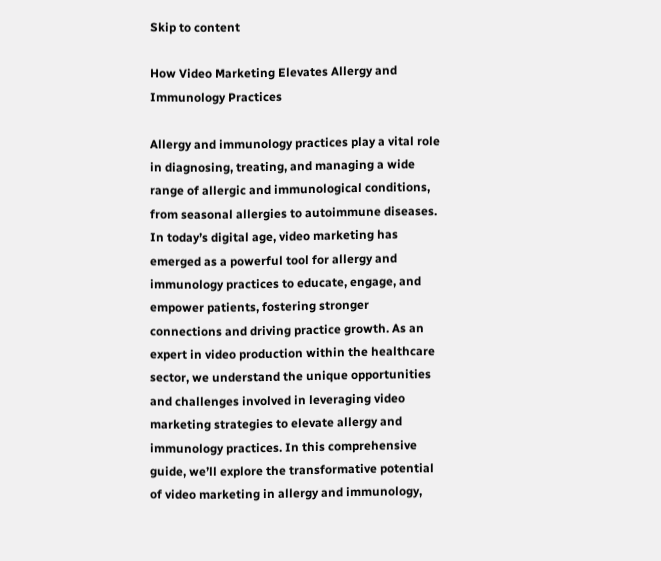Skip to content

How Video Marketing Elevates Allergy and Immunology Practices

Allergy and immunology practices play a vital role in diagnosing, treating, and managing a wide range of allergic and immunological conditions, from seasonal allergies to autoimmune diseases. In today’s digital age, video marketing has emerged as a powerful tool for allergy and immunology practices to educate, engage, and empower patients, fostering stronger connections and driving practice growth. As an expert in video production within the healthcare sector, we understand the unique opportunities and challenges involved in leveraging video marketing strategies to elevate allergy and immunology practices. In this comprehensive guide, we’ll explore the transformative potential of video marketing in allergy and immunology,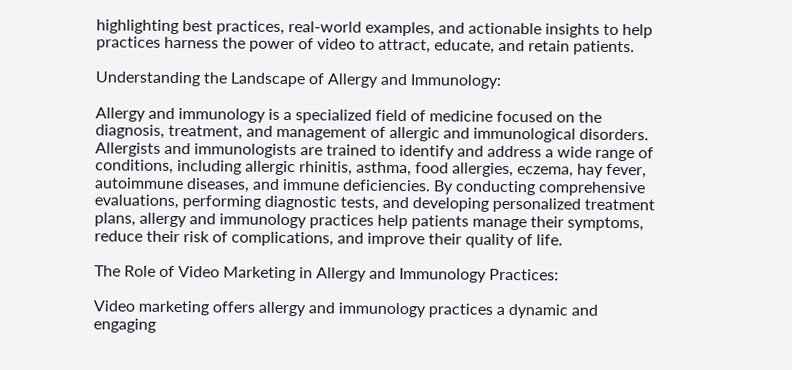highlighting best practices, real-world examples, and actionable insights to help practices harness the power of video to attract, educate, and retain patients.

Understanding the Landscape of Allergy and Immunology:

Allergy and immunology is a specialized field of medicine focused on the diagnosis, treatment, and management of allergic and immunological disorders. Allergists and immunologists are trained to identify and address a wide range of conditions, including allergic rhinitis, asthma, food allergies, eczema, hay fever, autoimmune diseases, and immune deficiencies. By conducting comprehensive evaluations, performing diagnostic tests, and developing personalized treatment plans, allergy and immunology practices help patients manage their symptoms, reduce their risk of complications, and improve their quality of life.

The Role of Video Marketing in Allergy and Immunology Practices:

Video marketing offers allergy and immunology practices a dynamic and engaging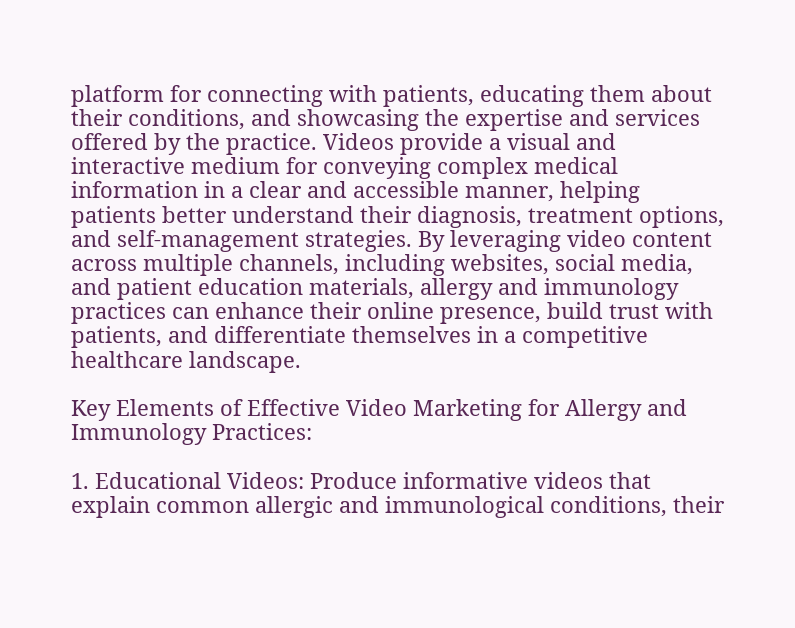platform for connecting with patients, educating them about their conditions, and showcasing the expertise and services offered by the practice. Videos provide a visual and interactive medium for conveying complex medical information in a clear and accessible manner, helping patients better understand their diagnosis, treatment options, and self-management strategies. By leveraging video content across multiple channels, including websites, social media, and patient education materials, allergy and immunology practices can enhance their online presence, build trust with patients, and differentiate themselves in a competitive healthcare landscape.

Key Elements of Effective Video Marketing for Allergy and Immunology Practices:

1. Educational Videos: Produce informative videos that explain common allergic and immunological conditions, their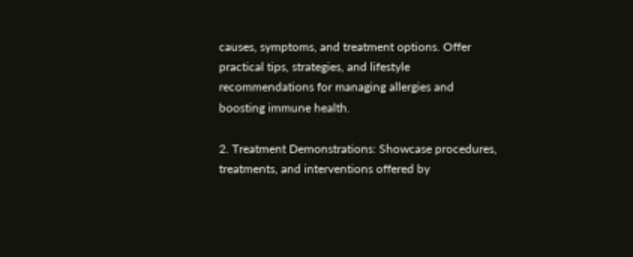causes, symptoms, and treatment options. Offer practical tips, strategies, and lifestyle recommendations for managing allergies and boosting immune health.

2. Treatment Demonstrations: Showcase procedures, treatments, and interventions offered by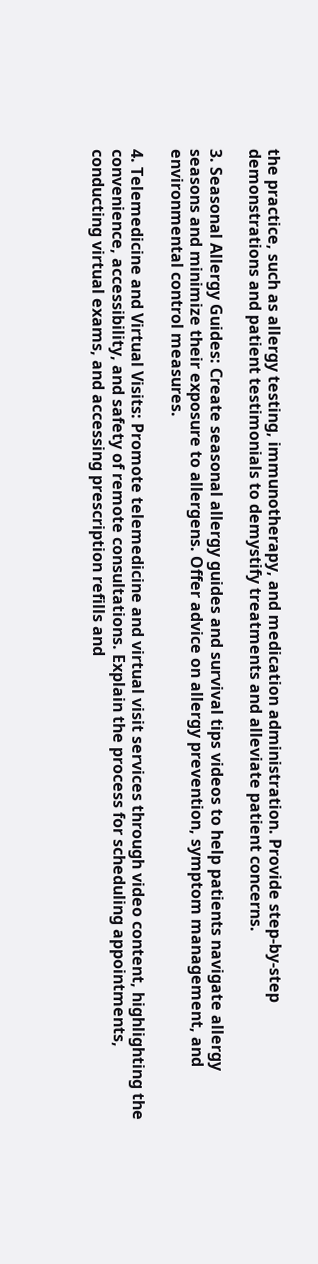the practice, such as allergy testing, immunotherapy, and medication administration. Provide step-by-step demonstrations and patient testimonials to demystify treatments and alleviate patient concerns.

3. Seasonal Allergy Guides: Create seasonal allergy guides and survival tips videos to help patients navigate allergy seasons and minimize their exposure to allergens. Offer advice on allergy prevention, symptom management, and environmental control measures.

4. Telemedicine and Virtual Visits: Promote telemedicine and virtual visit services through video content, highlighting the convenience, accessibility, and safety of remote consultations. Explain the process for scheduling appointments, conducting virtual exams, and accessing prescription refills and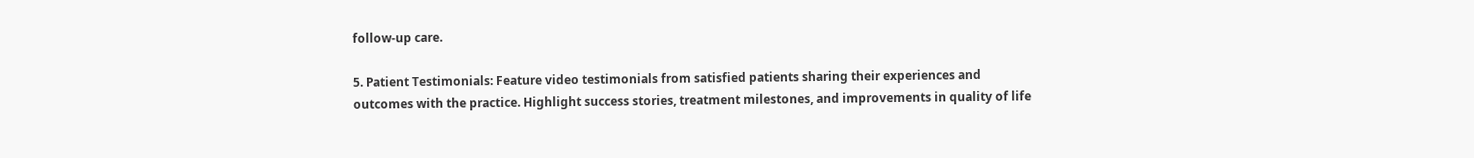follow-up care.

5. Patient Testimonials: Feature video testimonials from satisfied patients sharing their experiences and outcomes with the practice. Highlight success stories, treatment milestones, and improvements in quality of life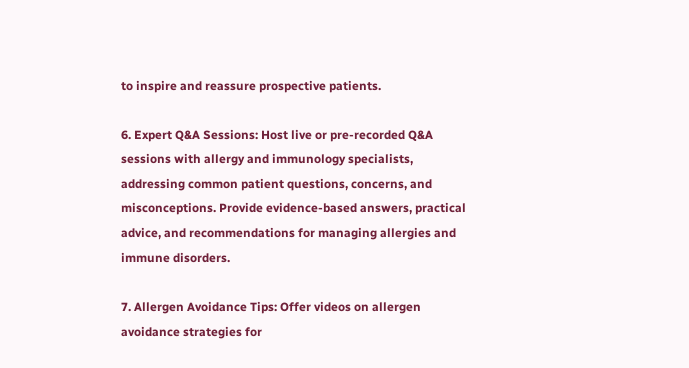to inspire and reassure prospective patients.

6. Expert Q&A Sessions: Host live or pre-recorded Q&A sessions with allergy and immunology specialists, addressing common patient questions, concerns, and misconceptions. Provide evidence-based answers, practical advice, and recommendations for managing allergies and immune disorders.

7. Allergen Avoidance Tips: Offer videos on allergen avoidance strategies for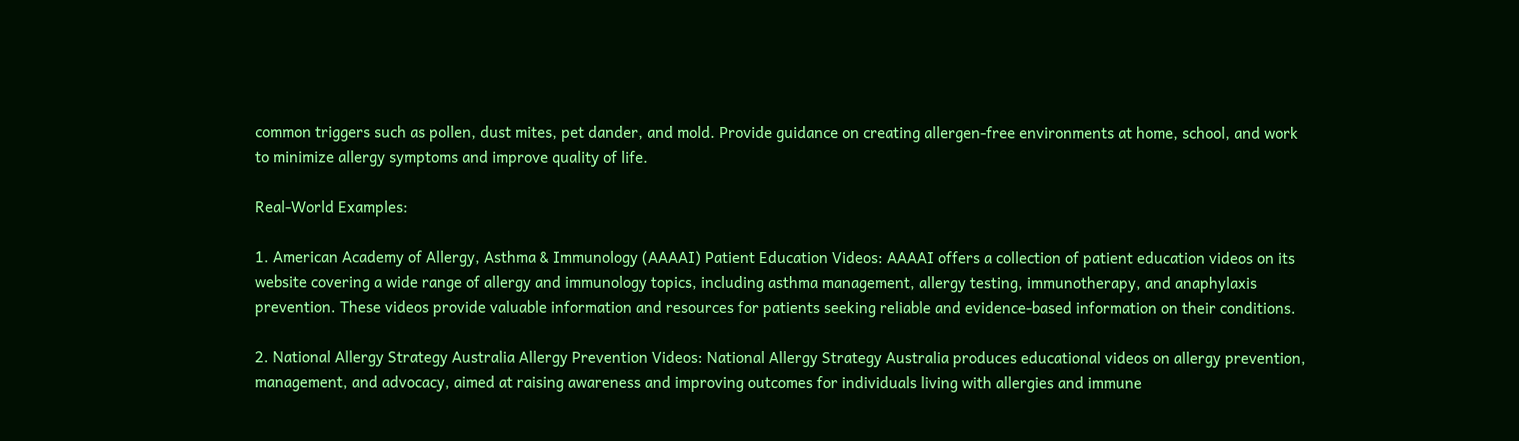common triggers such as pollen, dust mites, pet dander, and mold. Provide guidance on creating allergen-free environments at home, school, and work to minimize allergy symptoms and improve quality of life.

Real-World Examples:

1. American Academy of Allergy, Asthma & Immunology (AAAAI) Patient Education Videos: AAAAI offers a collection of patient education videos on its website covering a wide range of allergy and immunology topics, including asthma management, allergy testing, immunotherapy, and anaphylaxis prevention. These videos provide valuable information and resources for patients seeking reliable and evidence-based information on their conditions.

2. National Allergy Strategy Australia Allergy Prevention Videos: National Allergy Strategy Australia produces educational videos on allergy prevention, management, and advocacy, aimed at raising awareness and improving outcomes for individuals living with allergies and immune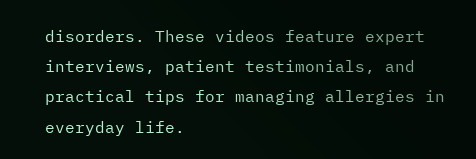disorders. These videos feature expert interviews, patient testimonials, and practical tips for managing allergies in everyday life.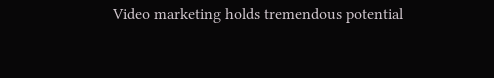Video marketing holds tremendous potential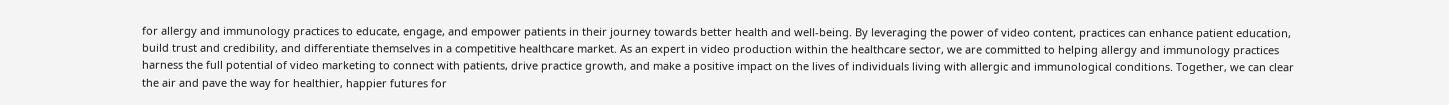for allergy and immunology practices to educate, engage, and empower patients in their journey towards better health and well-being. By leveraging the power of video content, practices can enhance patient education, build trust and credibility, and differentiate themselves in a competitive healthcare market. As an expert in video production within the healthcare sector, we are committed to helping allergy and immunology practices harness the full potential of video marketing to connect with patients, drive practice growth, and make a positive impact on the lives of individuals living with allergic and immunological conditions. Together, we can clear the air and pave the way for healthier, happier futures for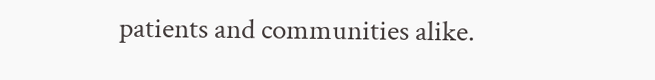patients and communities alike.